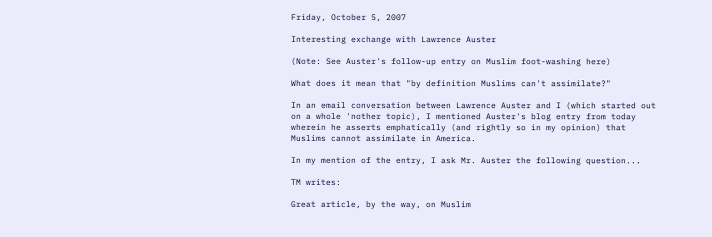Friday, October 5, 2007

Interesting exchange with Lawrence Auster

(Note: See Auster's follow-up entry on Muslim foot-washing here)

What does it mean that "by definition Muslims can't assimilate?"

In an email conversation between Lawrence Auster and I (which started out on a whole 'nother topic), I mentioned Auster's blog entry from today wherein he asserts emphatically (and rightly so in my opinion) that Muslims cannot assimilate in America.

In my mention of the entry, I ask Mr. Auster the following question...

TM writes:

Great article, by the way, on Muslim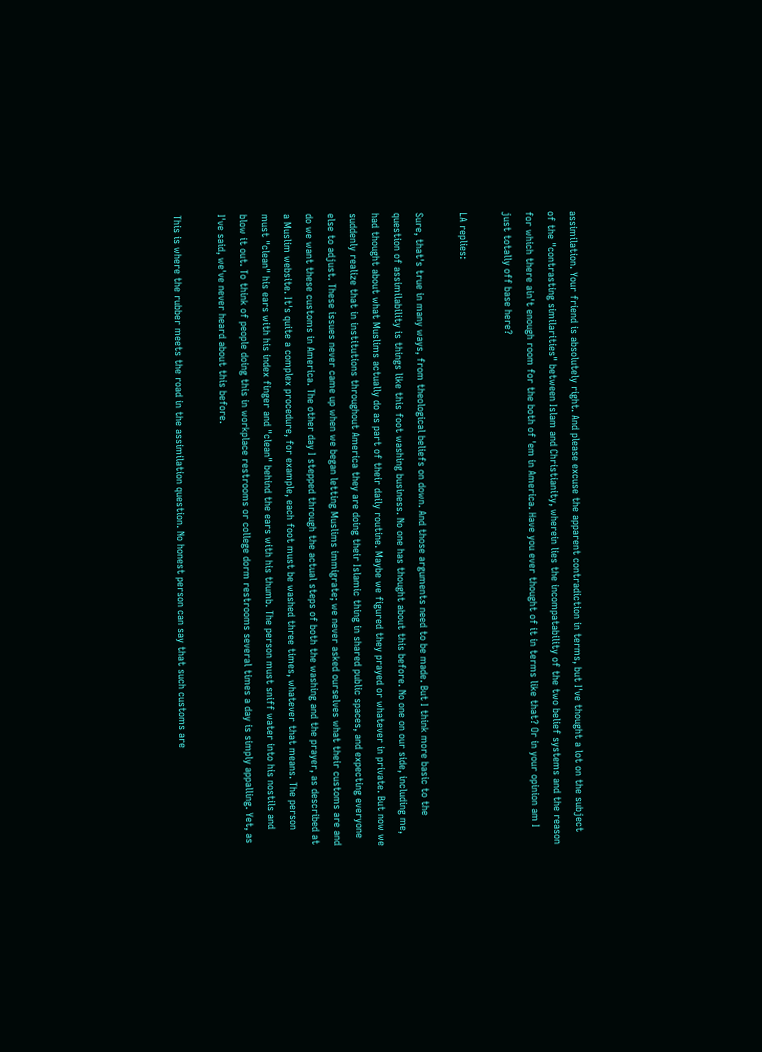assimilation. Your friend is absolutely right. And please excuse the apparent contradiction in terms, but I've thought a lot on the subject of the "contrasting similarities" between Islam and Christianity, wherein lies the incompatability of the two belief systems and the reason for which there ain't enough room for the both of 'em in America. Have you ever thought of it in terms like that? Or in your opinion am I just totally off base here?

LA replies:

Sure, that's true in many ways, from theological beliefs on down. And those arguments need to be made. But I think more basic to the question of assimilability is things like this foot washing business. No one has thought about this before. No one on our side, including me, had thought about what Muslims actually do as part of their daily routine. Maybe we figured they prayed or whatever in private. But now we suddenly realize that in institutions throughout America they are doing their Islamic thing in shared public spaces, and expecting everyone else to adjust. These issues never came up when we began letting Muslims immigrate; we never asked ourselves what their customs are and do we want these customs in America. The other day I stepped through the actual steps of both the washing and the prayer, as described at a Muslim website. It's quite a complex procedure, for example, each foot must be washed three times, whatever that means. The person must "clean" his ears with his index finger and "clean" behind the ears with his thumb. The person must sniff water into his nostils and blow it out. To think of people doing this in workplace restrooms or college dorm restrooms several times a day is simply appalling. Yet, as I've said, we've never heard about this before.

This is where the rubber meets the road in the assimilation question. No honest person can say that such customs are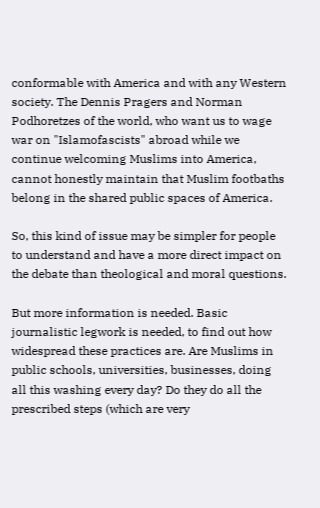conformable with America and with any Western society. The Dennis Pragers and Norman Podhoretzes of the world, who want us to wage war on "Islamofascists" abroad while we continue welcoming Muslims into America, cannot honestly maintain that Muslim footbaths belong in the shared public spaces of America.

So, this kind of issue may be simpler for people to understand and have a more direct impact on the debate than theological and moral questions.

But more information is needed. Basic journalistic legwork is needed, to find out how widespread these practices are. Are Muslims in public schools, universities, businesses, doing all this washing every day? Do they do all the prescribed steps (which are very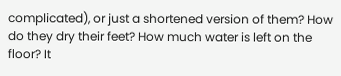complicated), or just a shortened version of them? How do they dry their feet? How much water is left on the floor? It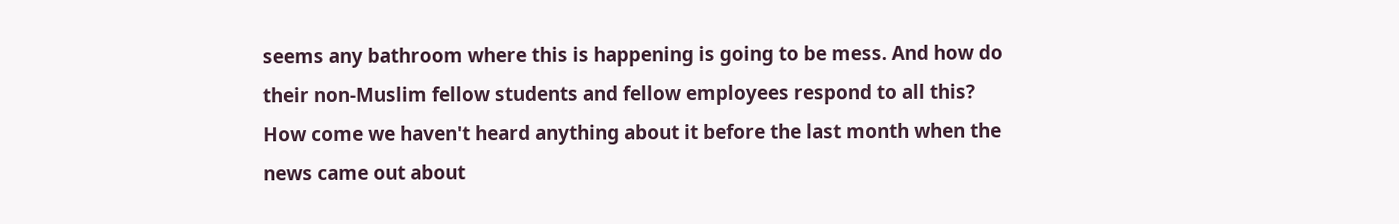seems any bathroom where this is happening is going to be mess. And how do their non-Muslim fellow students and fellow employees respond to all this? How come we haven't heard anything about it before the last month when the news came out about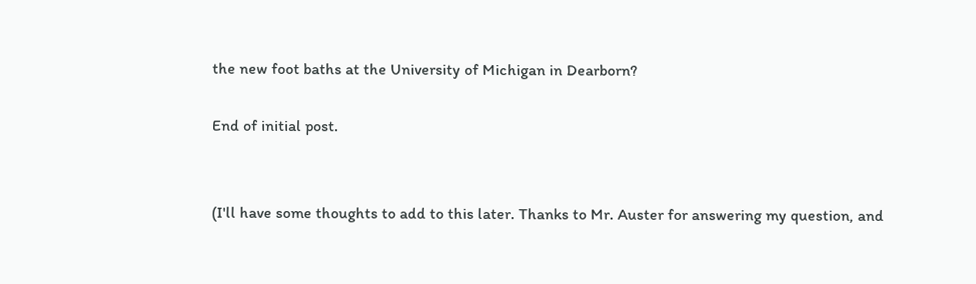the new foot baths at the University of Michigan in Dearborn?

End of initial post.


(I'll have some thoughts to add to this later. Thanks to Mr. Auster for answering my question, and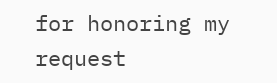for honoring my request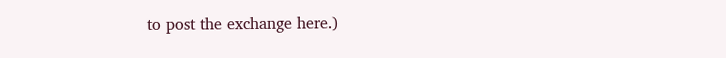to post the exchange here.)